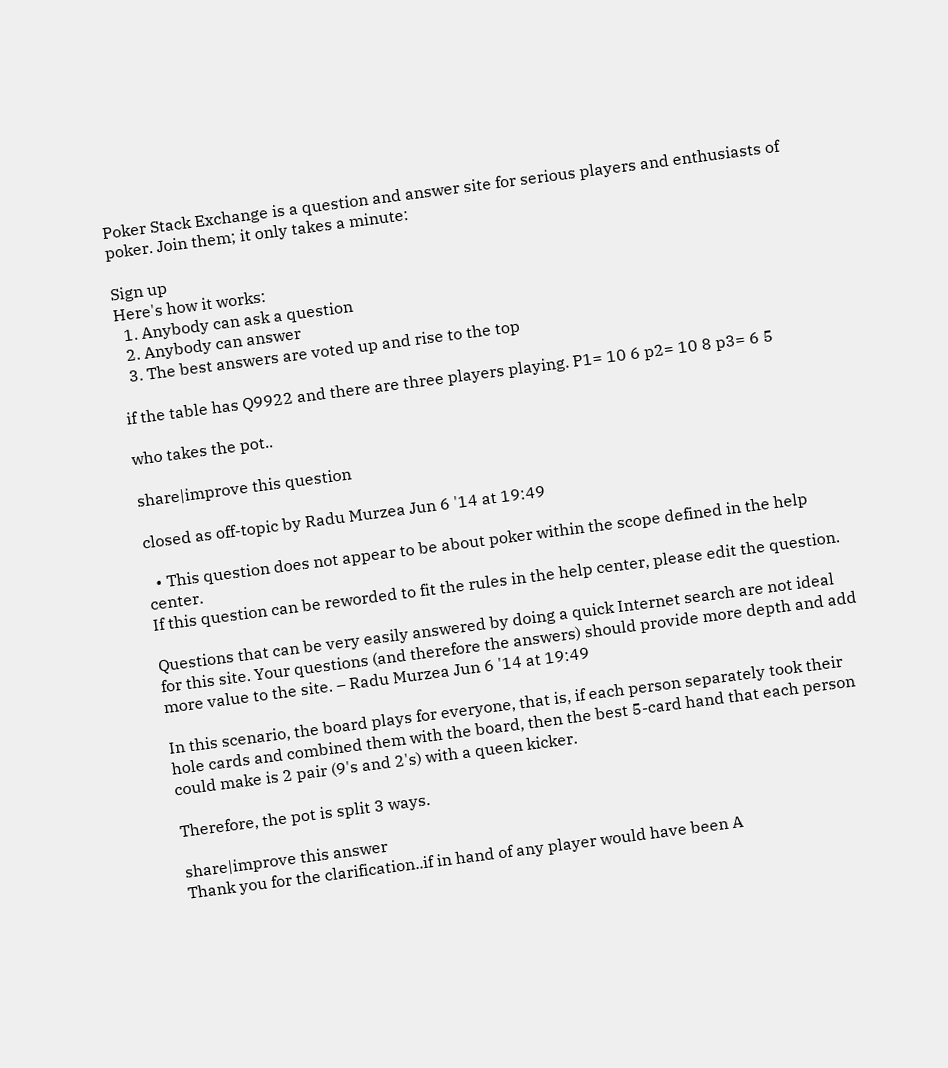Poker Stack Exchange is a question and answer site for serious players and enthusiasts of poker. Join them; it only takes a minute:

Sign up
Here's how it works:
  1. Anybody can ask a question
  2. Anybody can answer
  3. The best answers are voted up and rise to the top

if the table has Q9922 and there are three players playing. P1= 10 6 p2= 10 8 p3= 6 5

who takes the pot..

share|improve this question

closed as off-topic by Radu Murzea Jun 6 '14 at 19:49

  • This question does not appear to be about poker within the scope defined in the help center.
If this question can be reworded to fit the rules in the help center, please edit the question.

Questions that can be very easily answered by doing a quick Internet search are not ideal for this site. Your questions (and therefore the answers) should provide more depth and add more value to the site. – Radu Murzea Jun 6 '14 at 19:49

In this scenario, the board plays for everyone, that is, if each person separately took their hole cards and combined them with the board, then the best 5-card hand that each person could make is 2 pair (9's and 2's) with a queen kicker.

Therefore, the pot is split 3 ways.

share|improve this answer
Thank you for the clarification..if in hand of any player would have been A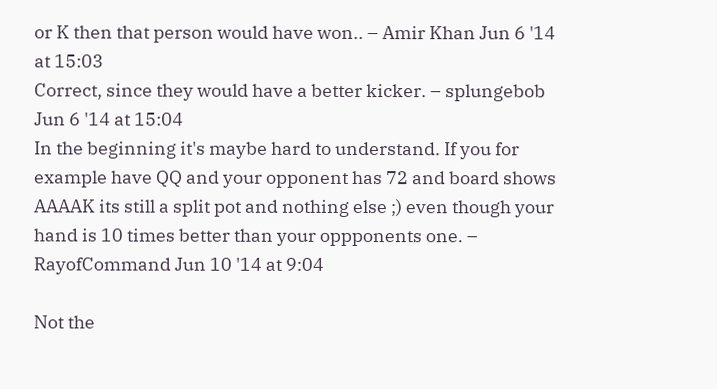or K then that person would have won.. – Amir Khan Jun 6 '14 at 15:03
Correct, since they would have a better kicker. – splungebob Jun 6 '14 at 15:04
In the beginning it's maybe hard to understand. If you for example have QQ and your opponent has 72 and board shows AAAAK its still a split pot and nothing else ;) even though your hand is 10 times better than your oppponents one. – RayofCommand Jun 10 '14 at 9:04

Not the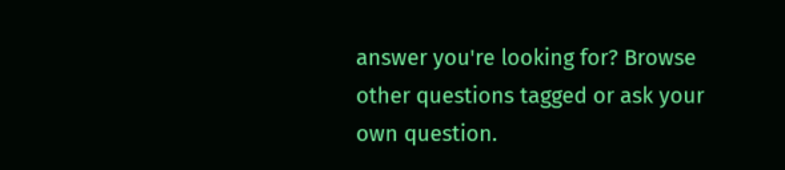answer you're looking for? Browse other questions tagged or ask your own question.